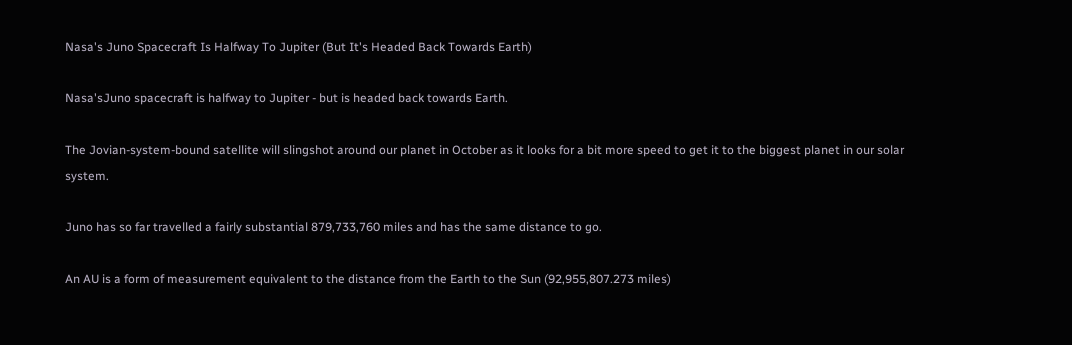Nasa's Juno Spacecraft Is Halfway To Jupiter (But It's Headed Back Towards Earth)

Nasa'sJuno spacecraft is halfway to Jupiter - but is headed back towards Earth.

The Jovian-system-bound satellite will slingshot around our planet in October as it looks for a bit more speed to get it to the biggest planet in our solar system.

Juno has so far travelled a fairly substantial 879,733,760 miles and has the same distance to go.

An AU is a form of measurement equivalent to the distance from the Earth to the Sun (92,955,807.273 miles)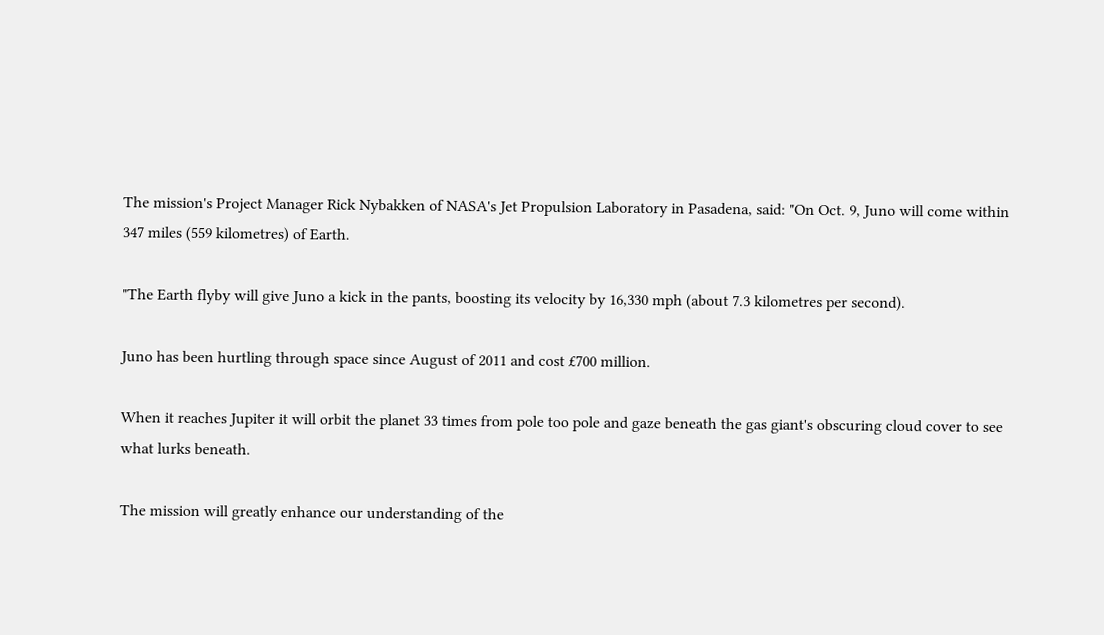The mission's Project Manager Rick Nybakken of NASA's Jet Propulsion Laboratory in Pasadena, said: "On Oct. 9, Juno will come within 347 miles (559 kilometres) of Earth.

"The Earth flyby will give Juno a kick in the pants, boosting its velocity by 16,330 mph (about 7.3 kilometres per second).

Juno has been hurtling through space since August of 2011 and cost £700 million.

When it reaches Jupiter it will orbit the planet 33 times from pole too pole and gaze beneath the gas giant's obscuring cloud cover to see what lurks beneath.

The mission will greatly enhance our understanding of the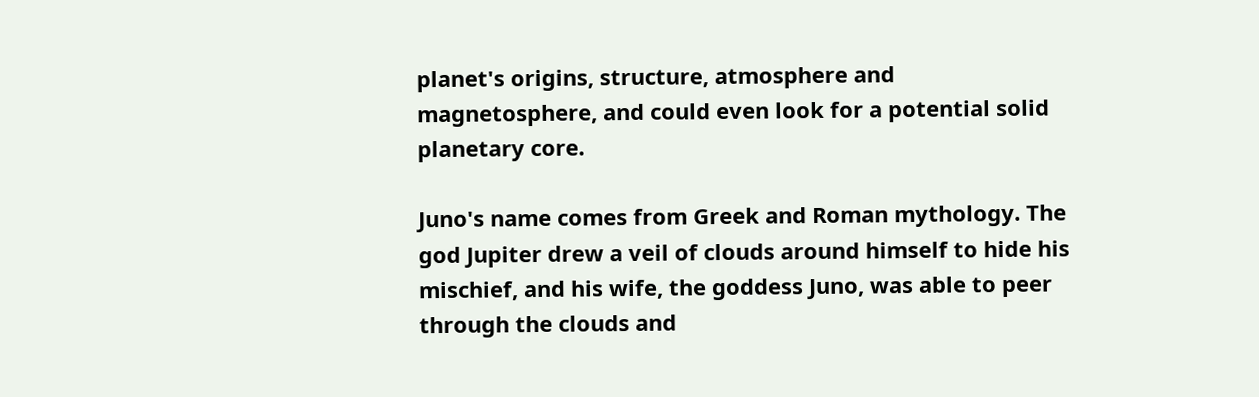planet's origins, structure, atmosphere and magnetosphere, and could even look for a potential solid planetary core.

Juno's name comes from Greek and Roman mythology. The god Jupiter drew a veil of clouds around himself to hide his mischief, and his wife, the goddess Juno, was able to peer through the clouds and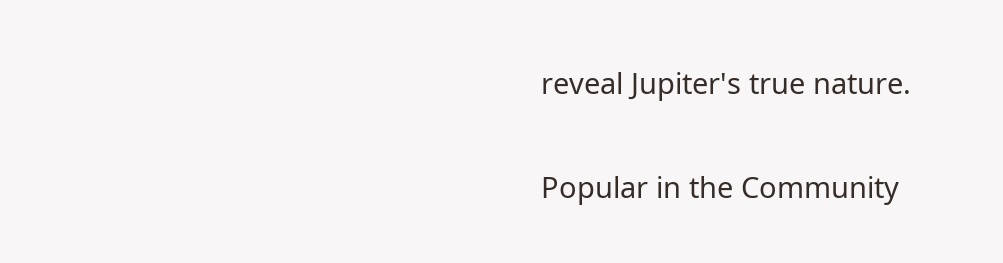reveal Jupiter's true nature.

Popular in the Community